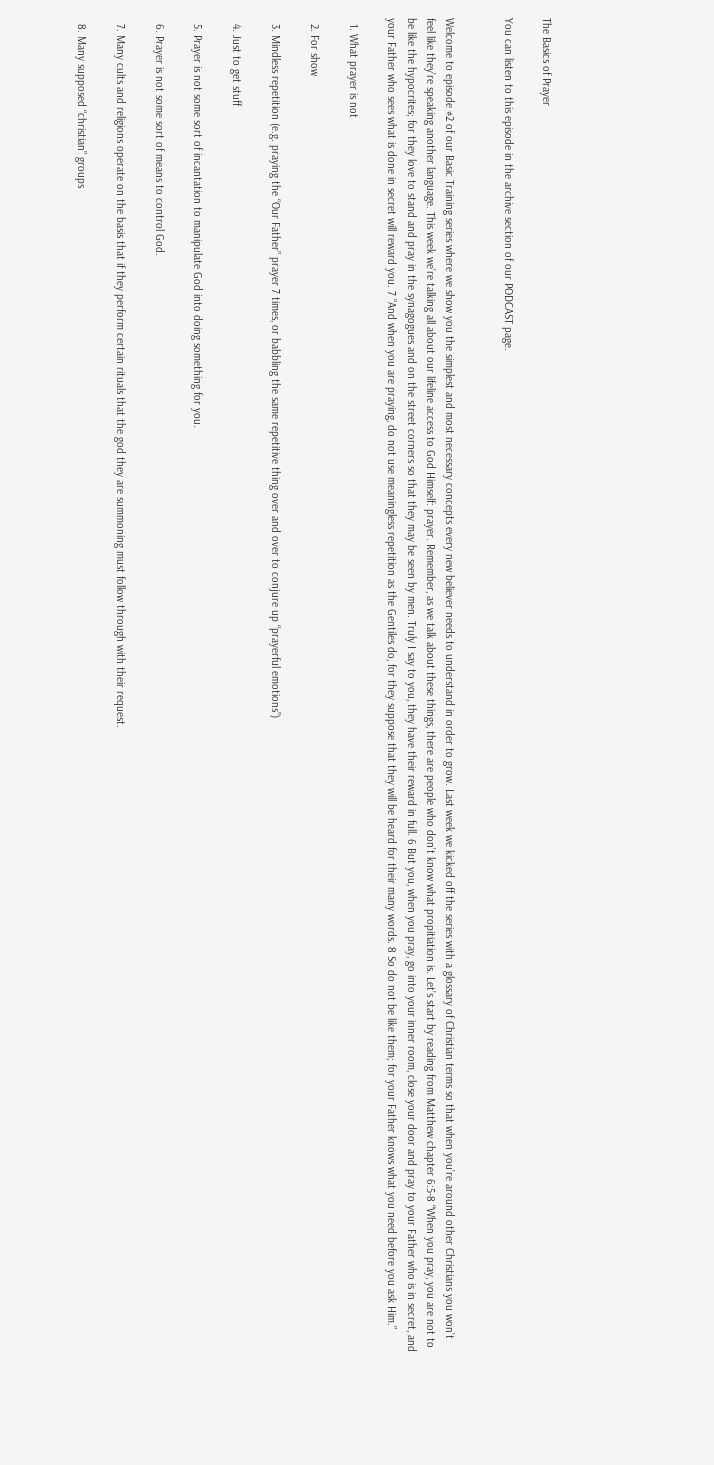The Basics of Prayer

You can listen to this episode in the archive section of our PODCAST page.


Welcome to episode #2 of our Basic Training series where we show you the simplest and most necessary concepts every new believer needs to understand in order to grow. Last week we kicked off the series with a glossary of Christian terms so that when you’re around other Christians you won’t feel like they’re speaking another language. This week we’re talking all about our lifeline access to God Himself: prayer. Remember, as we talk about these things, there are people who don’t know what propitiation is. Let’s start by reading from Matthew chapter 6:5-8 “When you pray, you are not to be like the hypocrites; for they love to stand and pray in the synagogues and on the street corners so that they may be seen by men. Truly I say to you, they have their reward in full. 6 But you, when you pray, go into your inner room, close your door and pray to your Father who is in secret, and your Father who sees what is done in secret will reward you. 7 “And when you are praying, do not use meaningless repetition as the Gentiles do, for they suppose that they will be heard for their many words. 8 So do not be like them; for your Father knows what you need before you ask Him.”

  1. What prayer is not

  2. For show

  3. Mindless repetition (e.g. praying the “Our Father” prayer 7 times, or babbling the same repetitive thing over and over to conjure up “prayerful emotions”)

  4. Just to get stuff

  5. Prayer is not some sort of incantation to manipulate God into doing something for you.

  6. Prayer is not some sort of means to control God.

  7. Many cults and religions operate on the basis that if they perform certain rituals that the god they are summoning must follow through with their request.

  8. Many supposed “christian” groups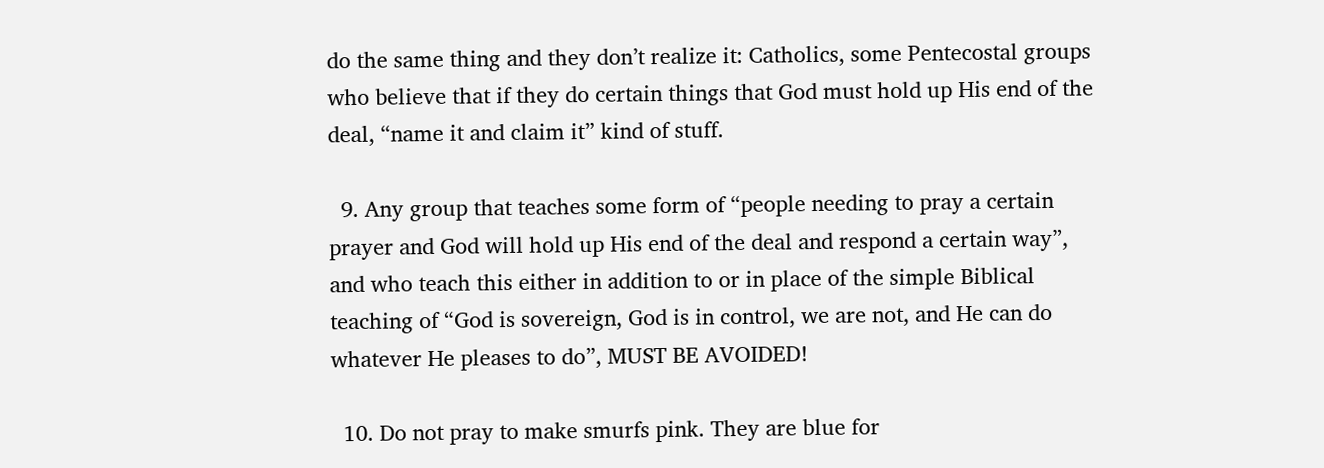do the same thing and they don’t realize it: Catholics, some Pentecostal groups who believe that if they do certain things that God must hold up His end of the deal, “name it and claim it” kind of stuff.

  9. Any group that teaches some form of “people needing to pray a certain prayer and God will hold up His end of the deal and respond a certain way”, and who teach this either in addition to or in place of the simple Biblical teaching of “God is sovereign, God is in control, we are not, and He can do whatever He pleases to do”, MUST BE AVOIDED!

  10. Do not pray to make smurfs pink. They are blue for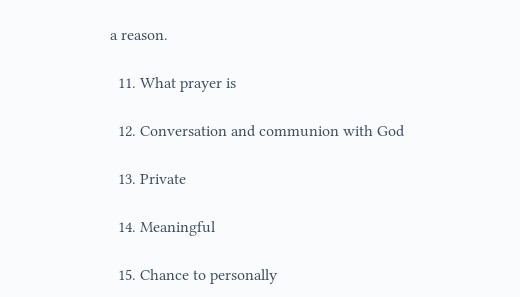a reason.

  11. What prayer is

  12. Conversation and communion with God

  13. Private

  14. Meaningful

  15. Chance to personally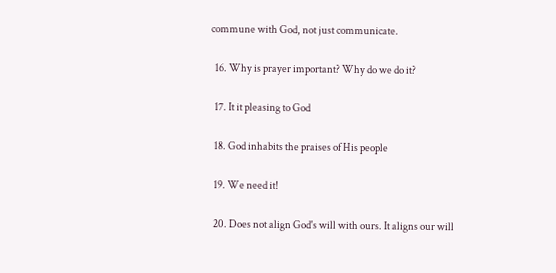commune with God, not just communicate.

  16. Why is prayer important? Why do we do it?

  17. It it pleasing to God

  18. God inhabits the praises of His people

  19. We need it!

  20. Does not align God's will with ours. It aligns our will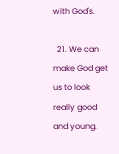with God's.

  21. We can make God get us to look really good and young.